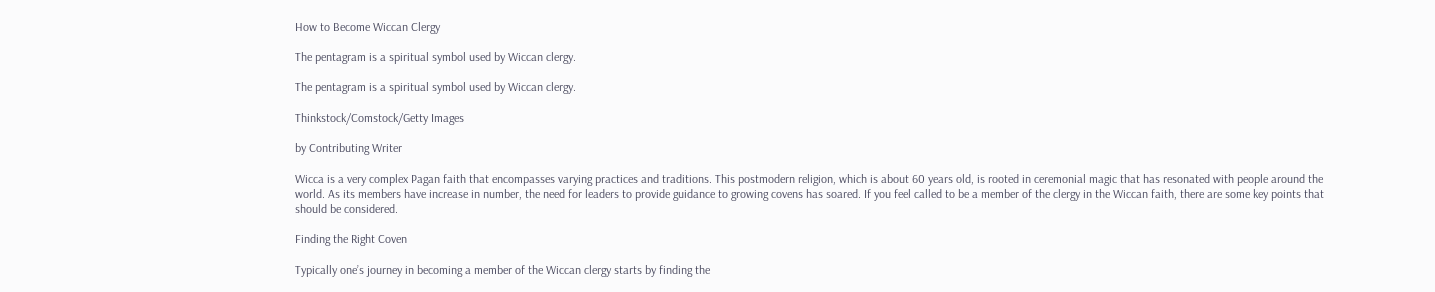How to Become Wiccan Clergy

The pentagram is a spiritual symbol used by Wiccan clergy.

The pentagram is a spiritual symbol used by Wiccan clergy.

Thinkstock/Comstock/Getty Images

by Contributing Writer

Wicca is a very complex Pagan faith that encompasses varying practices and traditions. This postmodern religion, which is about 60 years old, is rooted in ceremonial magic that has resonated with people around the world. As its members have increase in number, the need for leaders to provide guidance to growing covens has soared. If you feel called to be a member of the clergy in the Wiccan faith, there are some key points that should be considered.

Finding the Right Coven

Typically one’s journey in becoming a member of the Wiccan clergy starts by finding the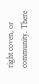right coven, or community. There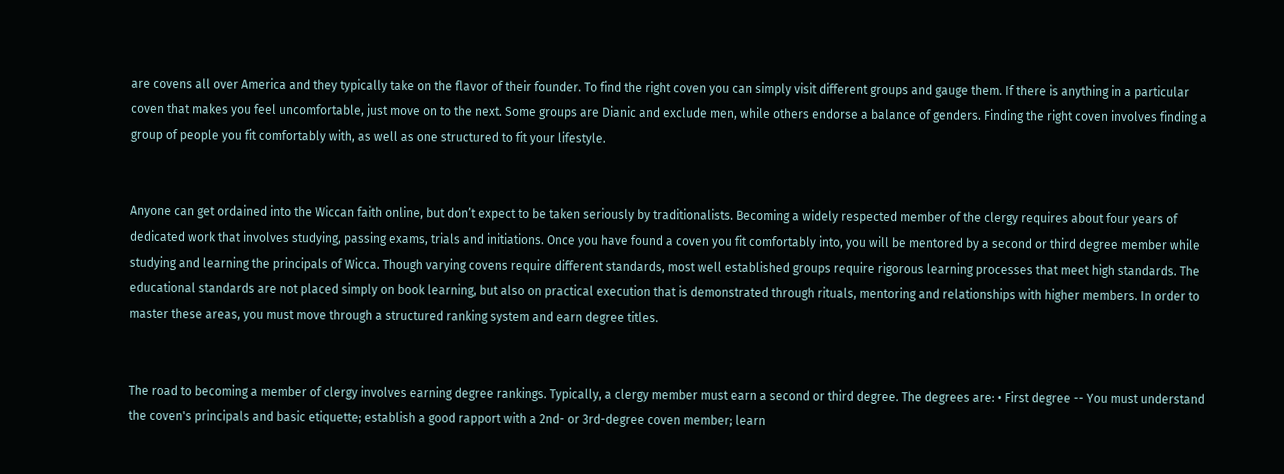are covens all over America and they typically take on the flavor of their founder. To find the right coven you can simply visit different groups and gauge them. If there is anything in a particular coven that makes you feel uncomfortable, just move on to the next. Some groups are Dianic and exclude men, while others endorse a balance of genders. Finding the right coven involves finding a group of people you fit comfortably with, as well as one structured to fit your lifestyle.


Anyone can get ordained into the Wiccan faith online, but don’t expect to be taken seriously by traditionalists. Becoming a widely respected member of the clergy requires about four years of dedicated work that involves studying, passing exams, trials and initiations. Once you have found a coven you fit comfortably into, you will be mentored by a second or third degree member while studying and learning the principals of Wicca. Though varying covens require different standards, most well established groups require rigorous learning processes that meet high standards. The educational standards are not placed simply on book learning, but also on practical execution that is demonstrated through rituals, mentoring and relationships with higher members. In order to master these areas, you must move through a structured ranking system and earn degree titles.


The road to becoming a member of clergy involves earning degree rankings. Typically, a clergy member must earn a second or third degree. The degrees are: • First degree -- You must understand the coven's principals and basic etiquette; establish a good rapport with a 2nd- or 3rd-degree coven member; learn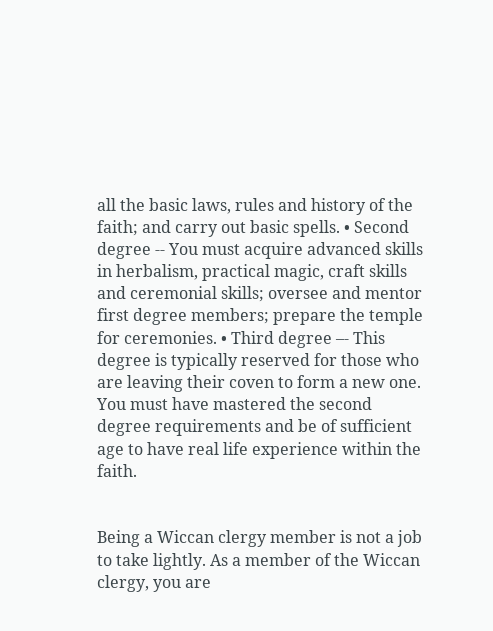all the basic laws, rules and history of the faith; and carry out basic spells. • Second degree -- You must acquire advanced skills in herbalism, practical magic, craft skills and ceremonial skills; oversee and mentor first degree members; prepare the temple for ceremonies. • Third degree –- This degree is typically reserved for those who are leaving their coven to form a new one. You must have mastered the second degree requirements and be of sufficient age to have real life experience within the faith.


Being a Wiccan clergy member is not a job to take lightly. As a member of the Wiccan clergy, you are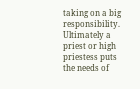taking on a big responsibility. Ultimately a priest or high priestess puts the needs of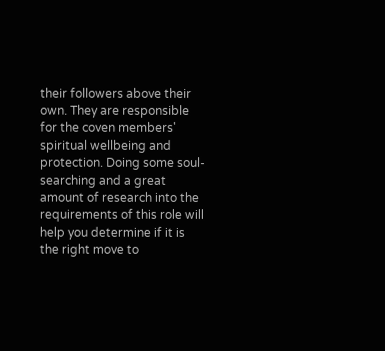their followers above their own. They are responsible for the coven members' spiritual wellbeing and protection. Doing some soul-searching and a great amount of research into the requirements of this role will help you determine if it is the right move to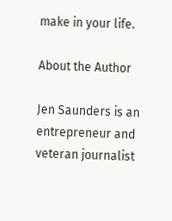make in your life.

About the Author

Jen Saunders is an entrepreneur and veteran journalist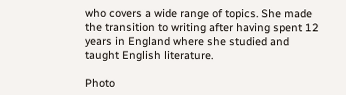who covers a wide range of topics. She made the transition to writing after having spent 12 years in England where she studied and taught English literature.

Photo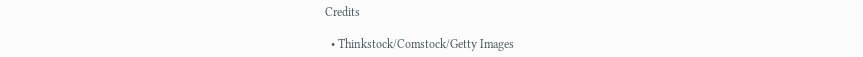Credits

  • Thinkstock/Comstock/Getty Images